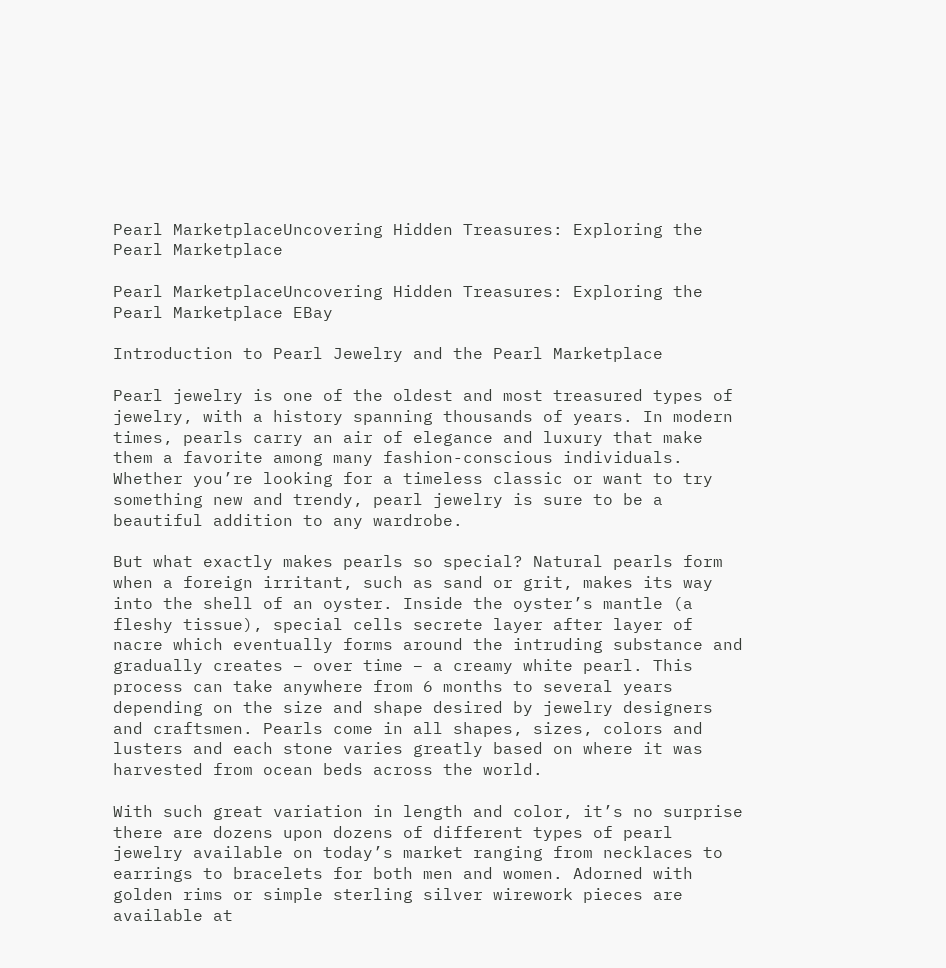Pearl MarketplaceUncovering Hidden Treasures: Exploring the Pearl Marketplace

Pearl MarketplaceUncovering Hidden Treasures: Exploring the Pearl Marketplace EBay

Introduction to Pearl Jewelry and the Pearl Marketplace

Pearl jewelry is one of the oldest and most treasured types of jewelry, with a history spanning thousands of years. In modern times, pearls carry an air of elegance and luxury that make them a favorite among many fashion-conscious individuals. Whether you’re looking for a timeless classic or want to try something new and trendy, pearl jewelry is sure to be a beautiful addition to any wardrobe.

But what exactly makes pearls so special? Natural pearls form when a foreign irritant, such as sand or grit, makes its way into the shell of an oyster. Inside the oyster’s mantle (a fleshy tissue), special cells secrete layer after layer of nacre which eventually forms around the intruding substance and gradually creates – over time – a creamy white pearl. This process can take anywhere from 6 months to several years depending on the size and shape desired by jewelry designers and craftsmen. Pearls come in all shapes, sizes, colors and lusters and each stone varies greatly based on where it was harvested from ocean beds across the world.

With such great variation in length and color, it’s no surprise there are dozens upon dozens of different types of pearl jewelry available on today’s market ranging from necklaces to earrings to bracelets for both men and women. Adorned with golden rims or simple sterling silver wirework pieces are available at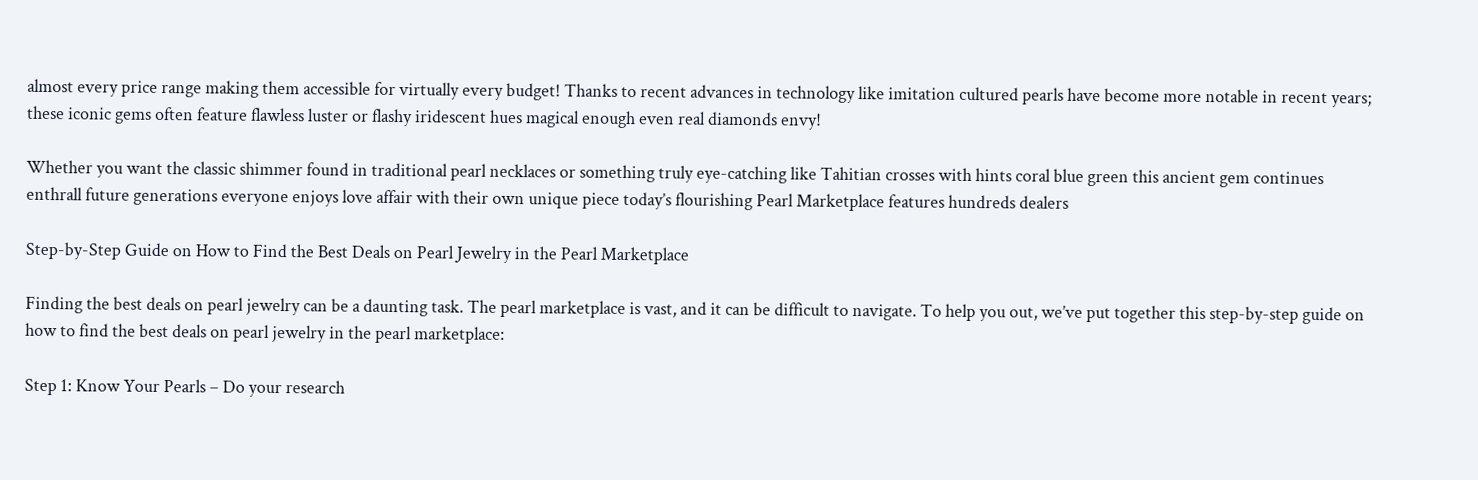almost every price range making them accessible for virtually every budget! Thanks to recent advances in technology like imitation cultured pearls have become more notable in recent years; these iconic gems often feature flawless luster or flashy iridescent hues magical enough even real diamonds envy!

Whether you want the classic shimmer found in traditional pearl necklaces or something truly eye-catching like Tahitian crosses with hints coral blue green this ancient gem continues enthrall future generations everyone enjoys love affair with their own unique piece today’s flourishing Pearl Marketplace features hundreds dealers

Step-by-Step Guide on How to Find the Best Deals on Pearl Jewelry in the Pearl Marketplace

Finding the best deals on pearl jewelry can be a daunting task. The pearl marketplace is vast, and it can be difficult to navigate. To help you out, we’ve put together this step-by-step guide on how to find the best deals on pearl jewelry in the pearl marketplace:

Step 1: Know Your Pearls – Do your research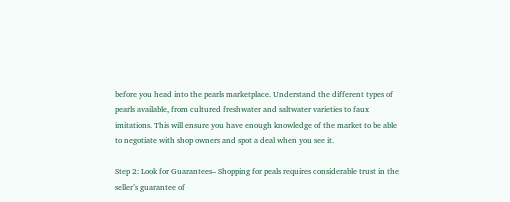before you head into the pearls marketplace. Understand the different types of pearls available, from cultured freshwater and saltwater varieties to faux imitations. This will ensure you have enough knowledge of the market to be able to negotiate with shop owners and spot a deal when you see it.

Step 2: Look for Guarantees– Shopping for peals requires considerable trust in the seller’s guarantee of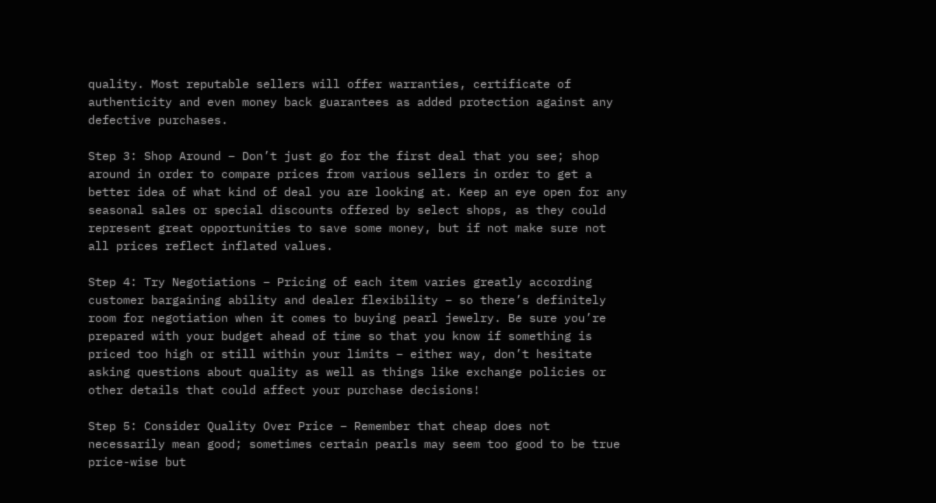quality. Most reputable sellers will offer warranties, certificate of authenticity and even money back guarantees as added protection against any defective purchases.

Step 3: Shop Around – Don’t just go for the first deal that you see; shop around in order to compare prices from various sellers in order to get a better idea of what kind of deal you are looking at. Keep an eye open for any seasonal sales or special discounts offered by select shops, as they could represent great opportunities to save some money, but if not make sure not all prices reflect inflated values.

Step 4: Try Negotiations – Pricing of each item varies greatly according customer bargaining ability and dealer flexibility – so there’s definitely room for negotiation when it comes to buying pearl jewelry. Be sure you’re prepared with your budget ahead of time so that you know if something is priced too high or still within your limits – either way, don’t hesitate asking questions about quality as well as things like exchange policies or other details that could affect your purchase decisions!

Step 5: Consider Quality Over Price – Remember that cheap does not necessarily mean good; sometimes certain pearls may seem too good to be true price-wise but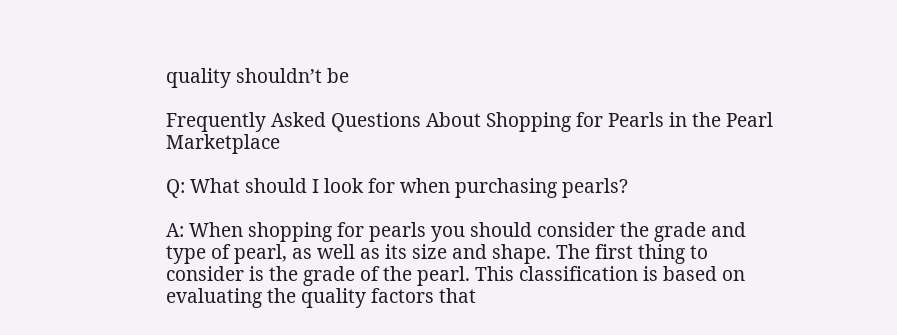quality shouldn’t be

Frequently Asked Questions About Shopping for Pearls in the Pearl Marketplace

Q: What should I look for when purchasing pearls?

A: When shopping for pearls you should consider the grade and type of pearl, as well as its size and shape. The first thing to consider is the grade of the pearl. This classification is based on evaluating the quality factors that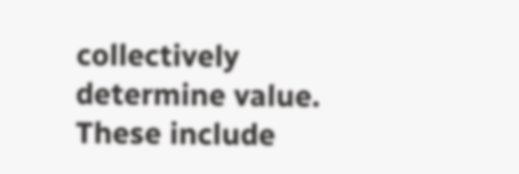collectively determine value. These include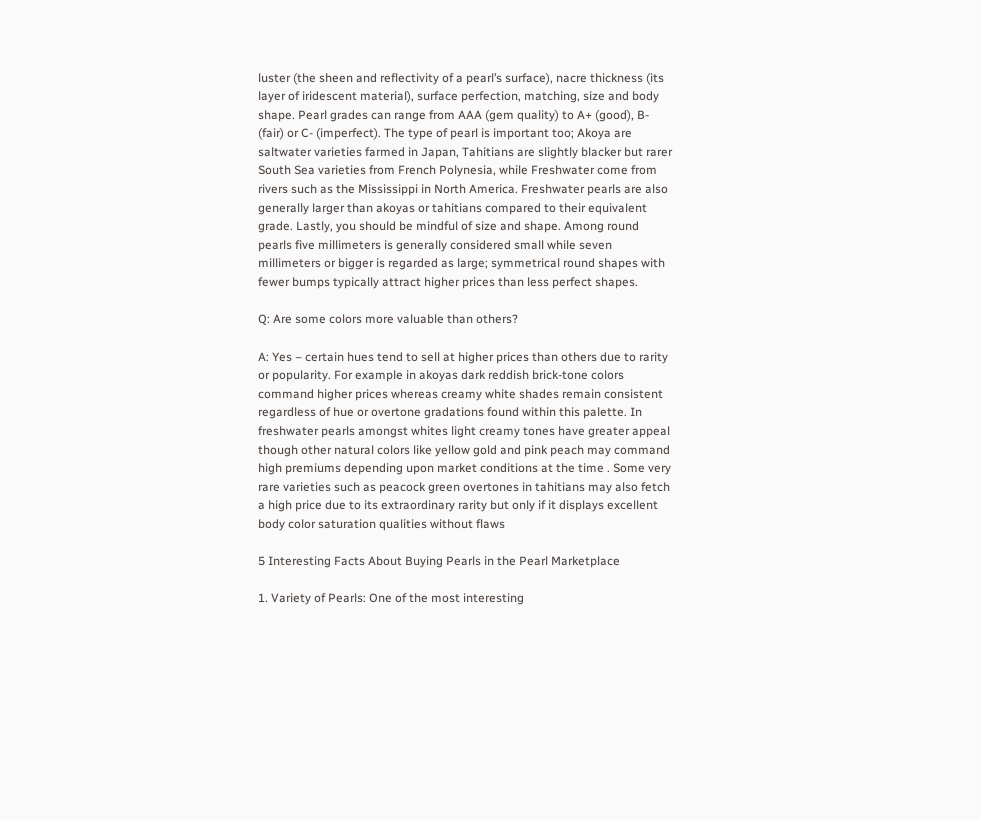luster (the sheen and reflectivity of a pearl’s surface), nacre thickness (its layer of iridescent material), surface perfection, matching, size and body shape. Pearl grades can range from AAA (gem quality) to A+ (good), B- (fair) or C- (imperfect). The type of pearl is important too; Akoya are saltwater varieties farmed in Japan, Tahitians are slightly blacker but rarer South Sea varieties from French Polynesia, while Freshwater come from rivers such as the Mississippi in North America. Freshwater pearls are also generally larger than akoyas or tahitians compared to their equivalent grade. Lastly, you should be mindful of size and shape. Among round pearls five millimeters is generally considered small while seven millimeters or bigger is regarded as large; symmetrical round shapes with fewer bumps typically attract higher prices than less perfect shapes.

Q: Are some colors more valuable than others?

A: Yes – certain hues tend to sell at higher prices than others due to rarity or popularity. For example in akoyas dark reddish brick-tone colors command higher prices whereas creamy white shades remain consistent regardless of hue or overtone gradations found within this palette. In freshwater pearls amongst whites light creamy tones have greater appeal though other natural colors like yellow gold and pink peach may command high premiums depending upon market conditions at the time . Some very rare varieties such as peacock green overtones in tahitians may also fetch a high price due to its extraordinary rarity but only if it displays excellent body color saturation qualities without flaws

5 Interesting Facts About Buying Pearls in the Pearl Marketplace

1. Variety of Pearls: One of the most interesting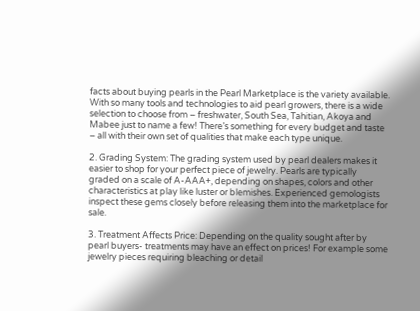facts about buying pearls in the Pearl Marketplace is the variety available. With so many tools and technologies to aid pearl growers, there is a wide selection to choose from – freshwater, South Sea, Tahitian, Akoya and Mabee just to name a few! There’s something for every budget and taste – all with their own set of qualities that make each type unique.

2. Grading System: The grading system used by pearl dealers makes it easier to shop for your perfect piece of jewelry. Pearls are typically graded on a scale of A-AAA+, depending on shapes, colors and other characteristics at play like luster or blemishes. Experienced gemologists inspect these gems closely before releasing them into the marketplace for sale.

3. Treatment Affects Price: Depending on the quality sought after by pearl buyers- treatments may have an effect on prices! For example some jewelry pieces requiring bleaching or detail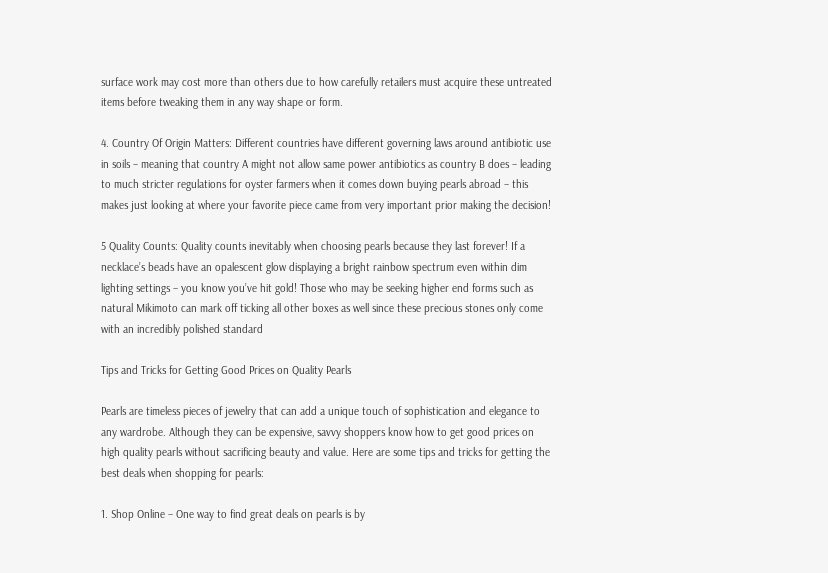surface work may cost more than others due to how carefully retailers must acquire these untreated items before tweaking them in any way shape or form.

4. Country Of Origin Matters: Different countries have different governing laws around antibiotic use in soils – meaning that country A might not allow same power antibiotics as country B does – leading to much stricter regulations for oyster farmers when it comes down buying pearls abroad – this makes just looking at where your favorite piece came from very important prior making the decision!

5 Quality Counts: Quality counts inevitably when choosing pearls because they last forever! If a necklace’s beads have an opalescent glow displaying a bright rainbow spectrum even within dim lighting settings – you know you’ve hit gold! Those who may be seeking higher end forms such as natural Mikimoto can mark off ticking all other boxes as well since these precious stones only come with an incredibly polished standard

Tips and Tricks for Getting Good Prices on Quality Pearls

Pearls are timeless pieces of jewelry that can add a unique touch of sophistication and elegance to any wardrobe. Although they can be expensive, savvy shoppers know how to get good prices on high quality pearls without sacrificing beauty and value. Here are some tips and tricks for getting the best deals when shopping for pearls:

1. Shop Online – One way to find great deals on pearls is by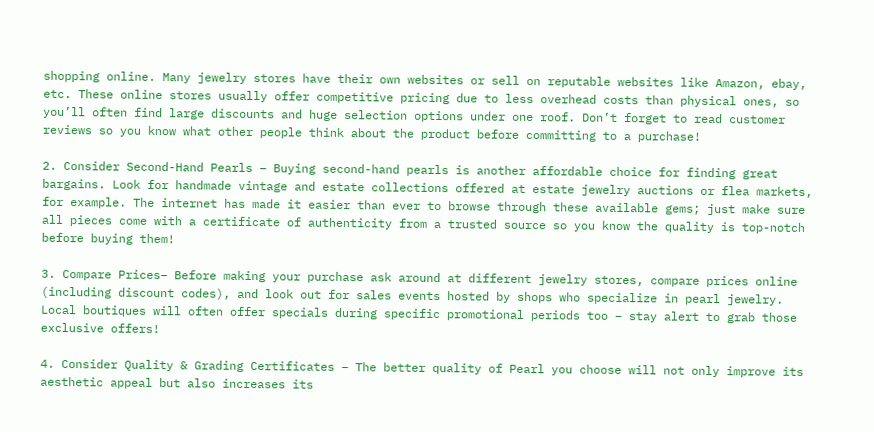shopping online. Many jewelry stores have their own websites or sell on reputable websites like Amazon, ebay, etc. These online stores usually offer competitive pricing due to less overhead costs than physical ones, so you’ll often find large discounts and huge selection options under one roof. Don’t forget to read customer reviews so you know what other people think about the product before committing to a purchase!

2. Consider Second-Hand Pearls – Buying second-hand pearls is another affordable choice for finding great bargains. Look for handmade vintage and estate collections offered at estate jewelry auctions or flea markets, for example. The internet has made it easier than ever to browse through these available gems; just make sure all pieces come with a certificate of authenticity from a trusted source so you know the quality is top-notch before buying them!

3. Compare Prices– Before making your purchase ask around at different jewelry stores, compare prices online (including discount codes), and look out for sales events hosted by shops who specialize in pearl jewelry. Local boutiques will often offer specials during specific promotional periods too – stay alert to grab those exclusive offers!

4. Consider Quality & Grading Certificates – The better quality of Pearl you choose will not only improve its aesthetic appeal but also increases its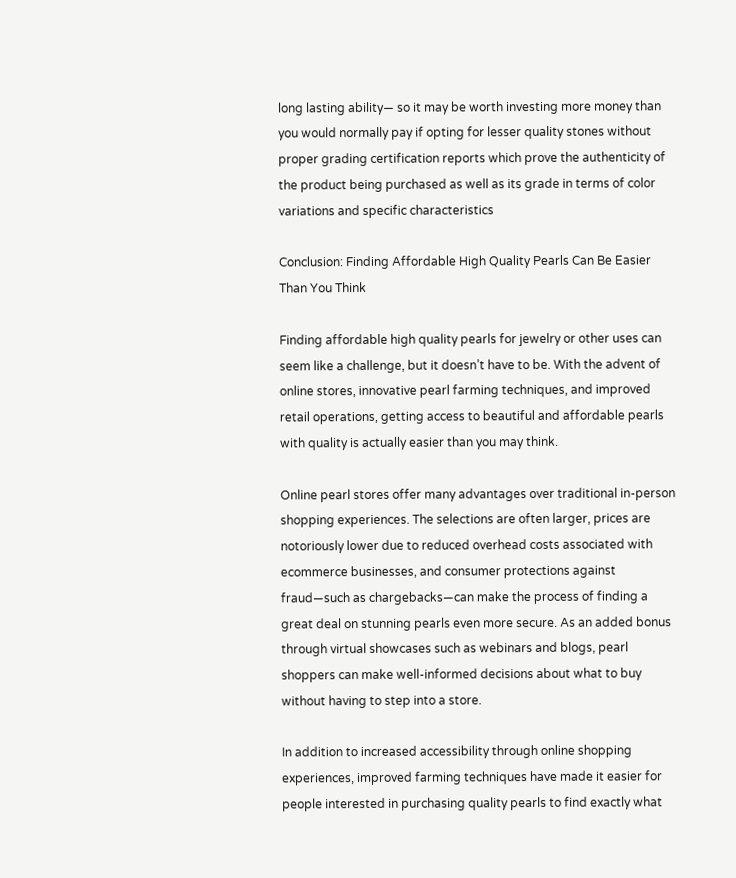long lasting ability— so it may be worth investing more money than you would normally pay if opting for lesser quality stones without proper grading certification reports which prove the authenticity of the product being purchased as well as its grade in terms of color variations and specific characteristics

Conclusion: Finding Affordable High Quality Pearls Can Be Easier Than You Think

Finding affordable high quality pearls for jewelry or other uses can seem like a challenge, but it doesn’t have to be. With the advent of online stores, innovative pearl farming techniques, and improved retail operations, getting access to beautiful and affordable pearls with quality is actually easier than you may think.

Online pearl stores offer many advantages over traditional in-person shopping experiences. The selections are often larger, prices are notoriously lower due to reduced overhead costs associated with ecommerce businesses, and consumer protections against fraud—such as chargebacks—can make the process of finding a great deal on stunning pearls even more secure. As an added bonus through virtual showcases such as webinars and blogs, pearl shoppers can make well-informed decisions about what to buy without having to step into a store.

In addition to increased accessibility through online shopping experiences, improved farming techniques have made it easier for people interested in purchasing quality pearls to find exactly what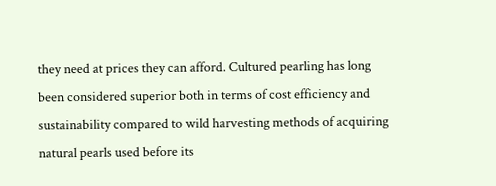they need at prices they can afford. Cultured pearling has long been considered superior both in terms of cost efficiency and sustainability compared to wild harvesting methods of acquiring natural pearls used before its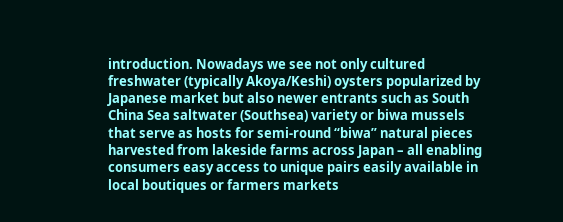introduction. Nowadays we see not only cultured freshwater (typically Akoya/Keshi) oysters popularized by Japanese market but also newer entrants such as South China Sea saltwater (Southsea) variety or biwa mussels that serve as hosts for semi-round “biwa” natural pieces harvested from lakeside farms across Japan – all enabling consumers easy access to unique pairs easily available in local boutiques or farmers markets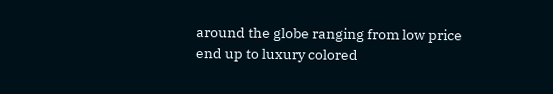around the globe ranging from low price end up to luxury colored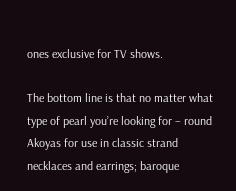ones exclusive for TV shows.

The bottom line is that no matter what type of pearl you’re looking for – round Akoyas for use in classic strand necklaces and earrings; baroque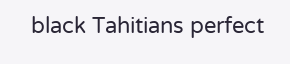black Tahitians perfect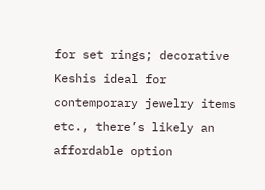for set rings; decorative Keshis ideal for contemporary jewelry items etc., there’s likely an affordable option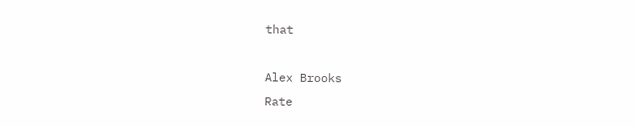that

Alex Brooks
Rate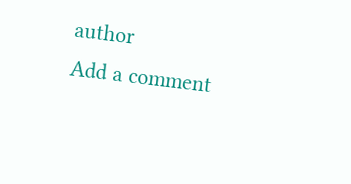author
Add a comment